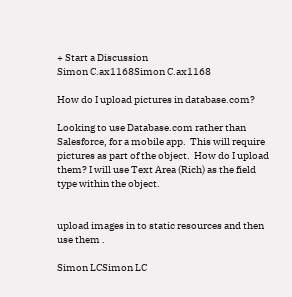+ Start a Discussion
Simon C.ax1168Simon C.ax1168

How do I upload pictures in database.com?

Looking to use Database.com rather than Salesforce, for a mobile app.  This will require pictures as part of the object.  How do I upload them? I will use Text Area (Rich) as the field type within the object.


upload images in to static resources and then use them .

Simon LCSimon LC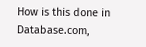How is this done in Database.com,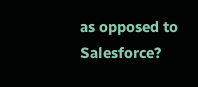as opposed to Salesforce?